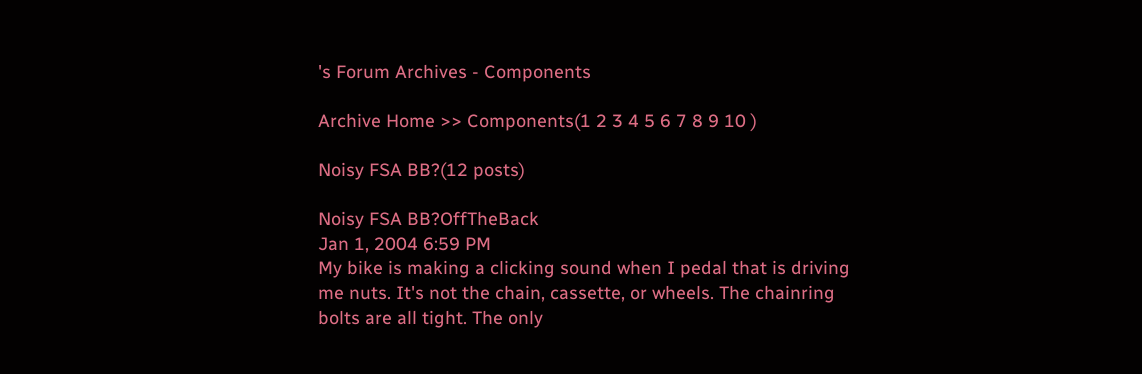's Forum Archives - Components

Archive Home >> Components(1 2 3 4 5 6 7 8 9 10 )

Noisy FSA BB?(12 posts)

Noisy FSA BB?OffTheBack
Jan 1, 2004 6:59 PM
My bike is making a clicking sound when I pedal that is driving me nuts. It's not the chain, cassette, or wheels. The chainring bolts are all tight. The only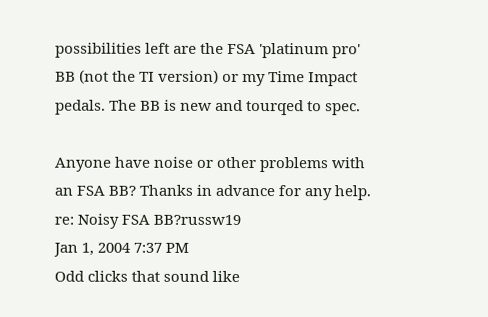possibilities left are the FSA 'platinum pro' BB (not the TI version) or my Time Impact pedals. The BB is new and tourqed to spec.

Anyone have noise or other problems with an FSA BB? Thanks in advance for any help.
re: Noisy FSA BB?russw19
Jan 1, 2004 7:37 PM
Odd clicks that sound like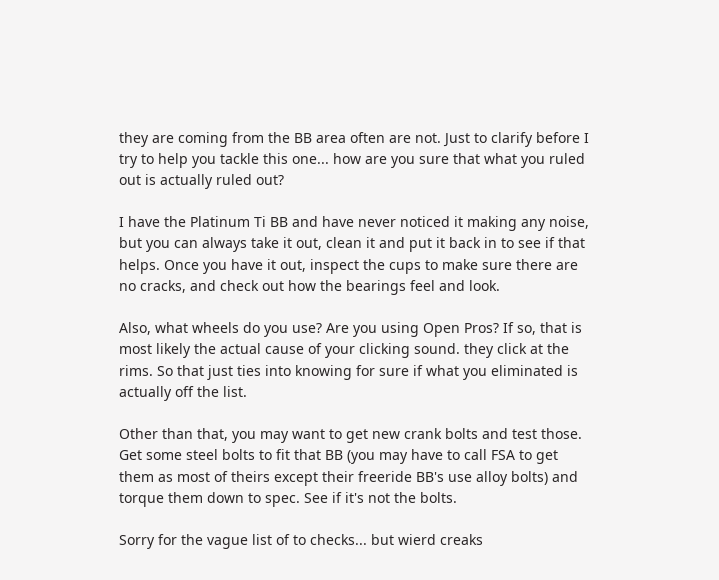they are coming from the BB area often are not. Just to clarify before I try to help you tackle this one... how are you sure that what you ruled out is actually ruled out?

I have the Platinum Ti BB and have never noticed it making any noise, but you can always take it out, clean it and put it back in to see if that helps. Once you have it out, inspect the cups to make sure there are no cracks, and check out how the bearings feel and look.

Also, what wheels do you use? Are you using Open Pros? If so, that is most likely the actual cause of your clicking sound. they click at the rims. So that just ties into knowing for sure if what you eliminated is actually off the list.

Other than that, you may want to get new crank bolts and test those. Get some steel bolts to fit that BB (you may have to call FSA to get them as most of theirs except their freeride BB's use alloy bolts) and torque them down to spec. See if it's not the bolts.

Sorry for the vague list of to checks... but wierd creaks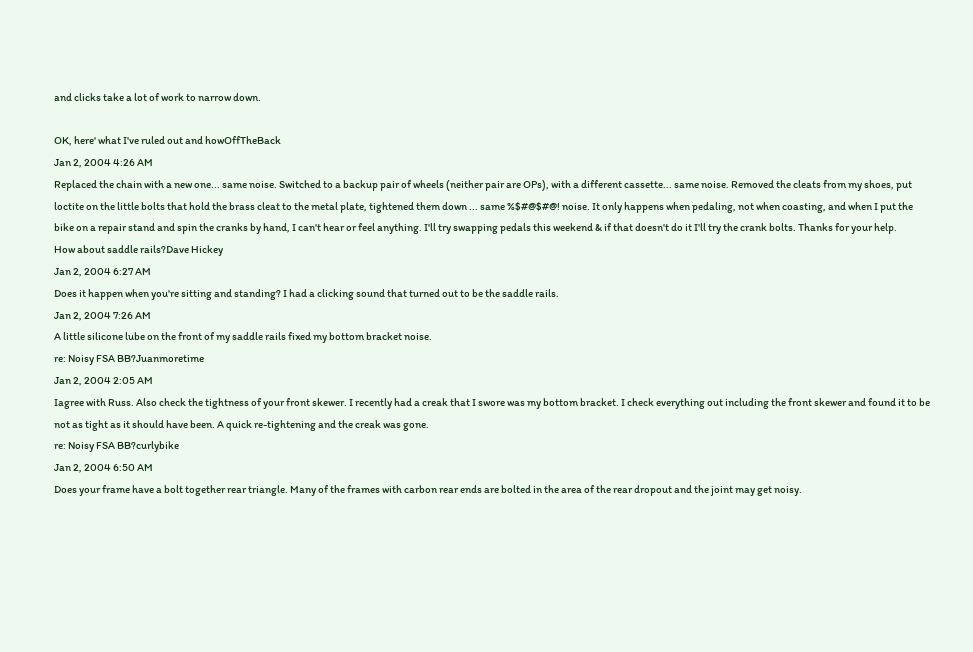and clicks take a lot of work to narrow down.

OK, here' what I've ruled out and howOffTheBack
Jan 2, 2004 4:26 AM
Replaced the chain with a new one... same noise. Switched to a backup pair of wheels (neither pair are OPs), with a different cassette... same noise. Removed the cleats from my shoes, put loctite on the little bolts that hold the brass cleat to the metal plate, tightened them down ... same %$#@$#@! noise. It only happens when pedaling, not when coasting, and when I put the bike on a repair stand and spin the cranks by hand, I can't hear or feel anything. I'll try swapping pedals this weekend & if that doesn't do it I'll try the crank bolts. Thanks for your help.
How about saddle rails?Dave Hickey
Jan 2, 2004 6:27 AM
Does it happen when you're sitting and standing? I had a clicking sound that turned out to be the saddle rails.
Jan 2, 2004 7:26 AM
A little silicone lube on the front of my saddle rails fixed my bottom bracket noise.
re: Noisy FSA BB?Juanmoretime
Jan 2, 2004 2:05 AM
Iagree with Russ. Also check the tightness of your front skewer. I recently had a creak that I swore was my bottom bracket. I check everything out including the front skewer and found it to be not as tight as it should have been. A quick re-tightening and the creak was gone.
re: Noisy FSA BB?curlybike
Jan 2, 2004 6:50 AM
Does your frame have a bolt together rear triangle. Many of the frames with carbon rear ends are bolted in the area of the rear dropout and the joint may get noisy.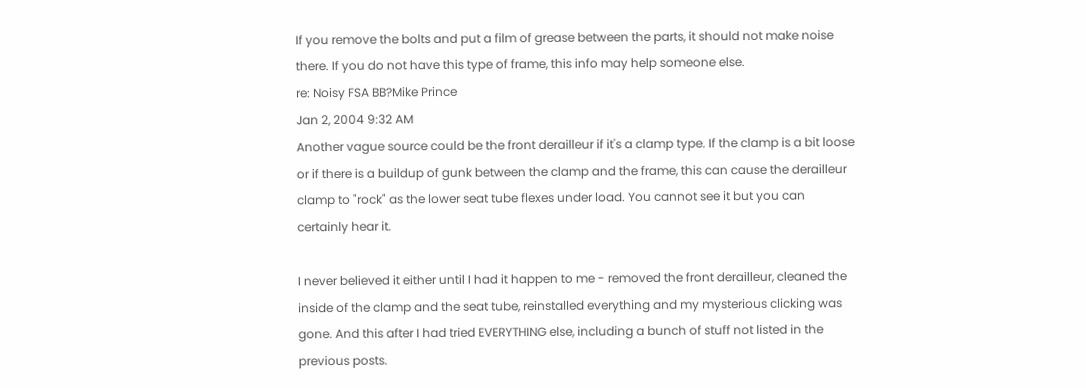If you remove the bolts and put a film of grease between the parts, it should not make noise there. If you do not have this type of frame, this info may help someone else.
re: Noisy FSA BB?Mike Prince
Jan 2, 2004 9:32 AM
Another vague source could be the front derailleur if it's a clamp type. If the clamp is a bit loose or if there is a buildup of gunk between the clamp and the frame, this can cause the derailleur clamp to "rock" as the lower seat tube flexes under load. You cannot see it but you can certainly hear it.

I never believed it either until I had it happen to me - removed the front derailleur, cleaned the inside of the clamp and the seat tube, reinstalled everything and my mysterious clicking was gone. And this after I had tried EVERYTHING else, including a bunch of stuff not listed in the previous posts.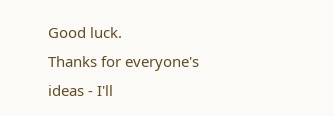Good luck.
Thanks for everyone's ideas - I'll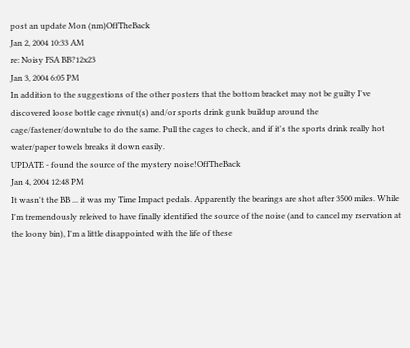post an update Mon (nm)OffTheBack
Jan 2, 2004 10:33 AM
re: Noisy FSA BB?12x23
Jan 3, 2004 6:05 PM
In addition to the suggestions of the other posters that the bottom bracket may not be guilty I've discovered loose bottle cage rivnut(s) and/or sports drink gunk buildup around the cage/fastener/downtube to do the same. Pull the cages to check, and if it's the sports drink really hot water/paper towels breaks it down easily.
UPDATE - found the source of the mystery noise!OffTheBack
Jan 4, 2004 12:48 PM
It wasn't the BB ... it was my Time Impact pedals. Apparently the bearings are shot after 3500 miles. While I'm tremendously releived to have finally identified the source of the noise (and to cancel my rservation at the loony bin), I'm a little disappointed with the life of these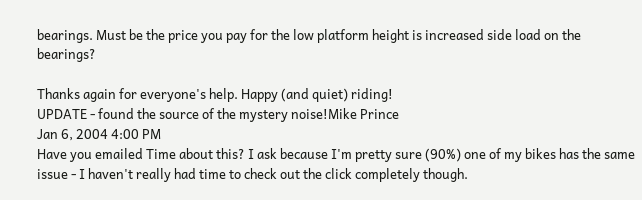bearings. Must be the price you pay for the low platform height is increased side load on the bearings?

Thanks again for everyone's help. Happy (and quiet) riding!
UPDATE - found the source of the mystery noise!Mike Prince
Jan 6, 2004 4:00 PM
Have you emailed Time about this? I ask because I'm pretty sure (90%) one of my bikes has the same issue - I haven't really had time to check out the click completely though.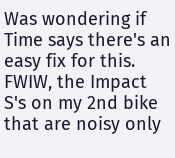Was wondering if Time says there's an easy fix for this. FWIW, the Impact S's on my 2nd bike that are noisy only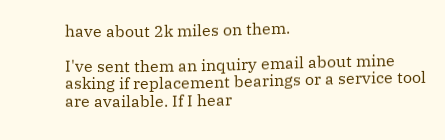have about 2k miles on them.

I've sent them an inquiry email about mine asking if replacement bearings or a service tool are available. If I hear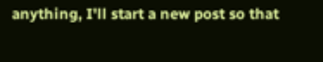anything, I'll start a new post so that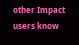other Impact users know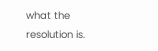what the resolution is.